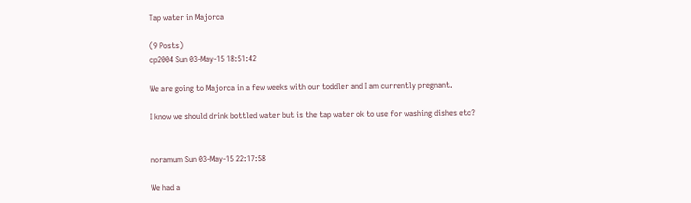Tap water in Majorca

(9 Posts)
cp2004 Sun 03-May-15 18:51:42

We are going to Majorca in a few weeks with our toddler and I am currently pregnant.

I know we should drink bottled water but is the tap water ok to use for washing dishes etc?


noramum Sun 03-May-15 22:17:58

We had a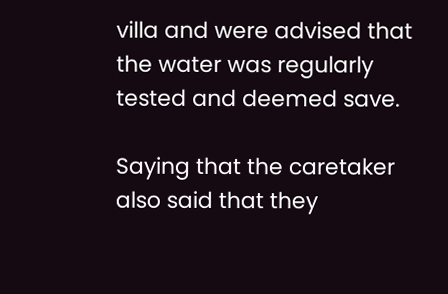villa and were advised that the water was regularly tested and deemed save.

Saying that the caretaker also said that they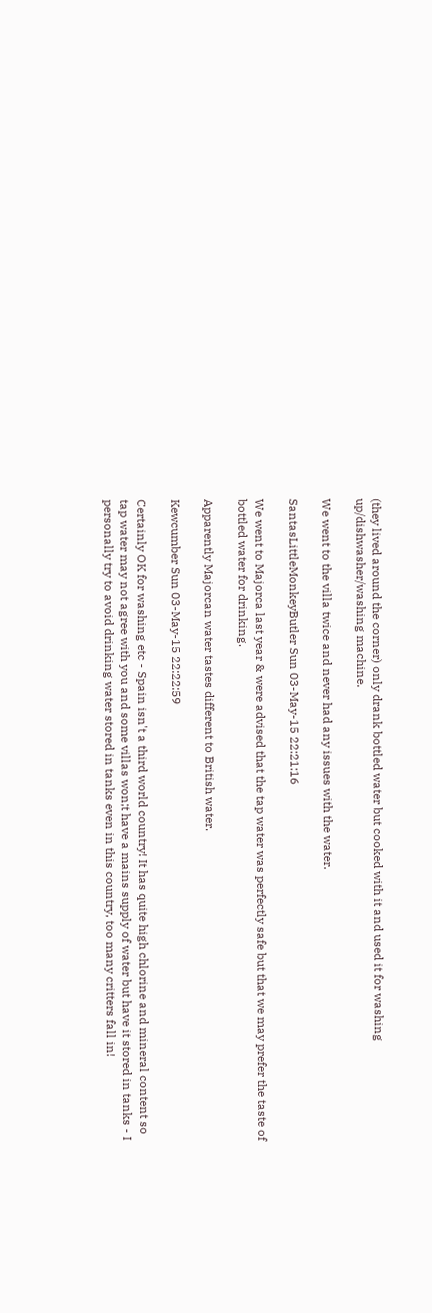(they lived around the corner) only drank bottled water but cooked with it and used it for washing up/dishwasher/washing machine.

We went to the villa twice and never had any issues with the water.

SantasLittleMonkeyButler Sun 03-May-15 22:21:16

We went to Majorca last year & were advised that the tap water was perfectly safe but that we may prefer the taste of bottled water for drinking.

Apparently Majorcan water tastes different to British water.

Kewcumber Sun 03-May-15 22:22:59

Certainly OK for washing etc - Spain isn't a third world country! It has quite high chlorine and mineral content so tap water may not agree with you and some villas won;t have a mains supply of water but have it stored in tanks - I personally try to avoid drinking water stored in tanks even in this country, too many critters fall in!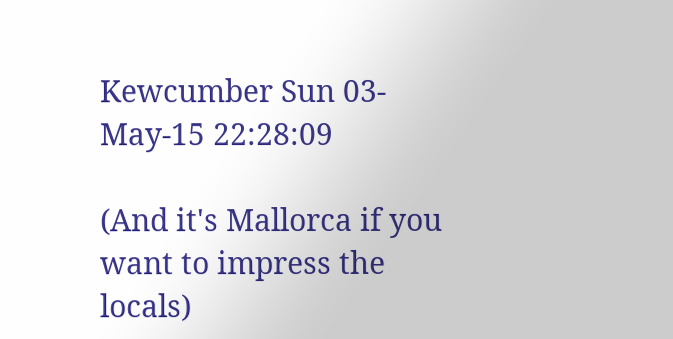Kewcumber Sun 03-May-15 22:28:09

(And it's Mallorca if you want to impress the locals)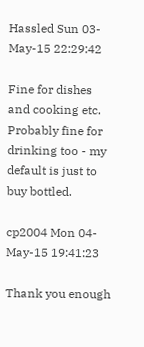Hassled Sun 03-May-15 22:29:42

Fine for dishes and cooking etc. Probably fine for drinking too - my default is just to buy bottled.

cp2004 Mon 04-May-15 19:41:23

Thank you enough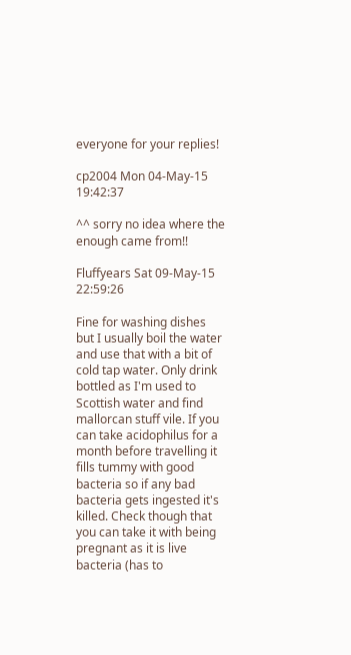everyone for your replies!

cp2004 Mon 04-May-15 19:42:37

^^ sorry no idea where the enough came from!!

Fluffyears Sat 09-May-15 22:59:26

Fine for washing dishes but I usually boil the water and use that with a bit of cold tap water. Only drink bottled as I'm used to Scottish water and find mallorcan stuff vile. If you can take acidophilus for a month before travelling it fills tummy with good bacteria so if any bad bacteria gets ingested it's killed. Check though that you can take it with being pregnant as it is live bacteria (has to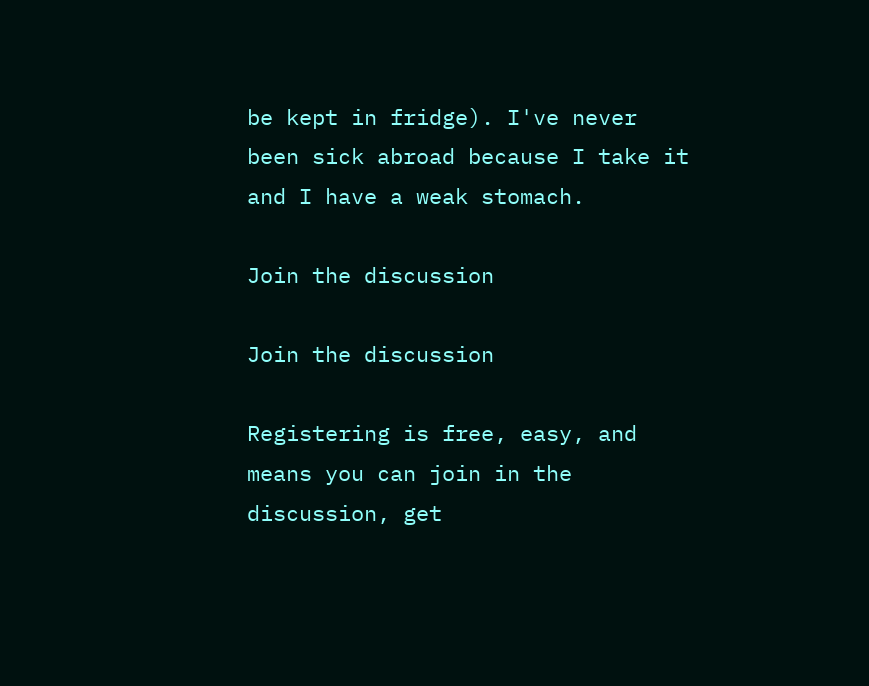be kept in fridge). I've never been sick abroad because I take it and I have a weak stomach.

Join the discussion

Join the discussion

Registering is free, easy, and means you can join in the discussion, get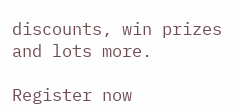discounts, win prizes and lots more.

Register now